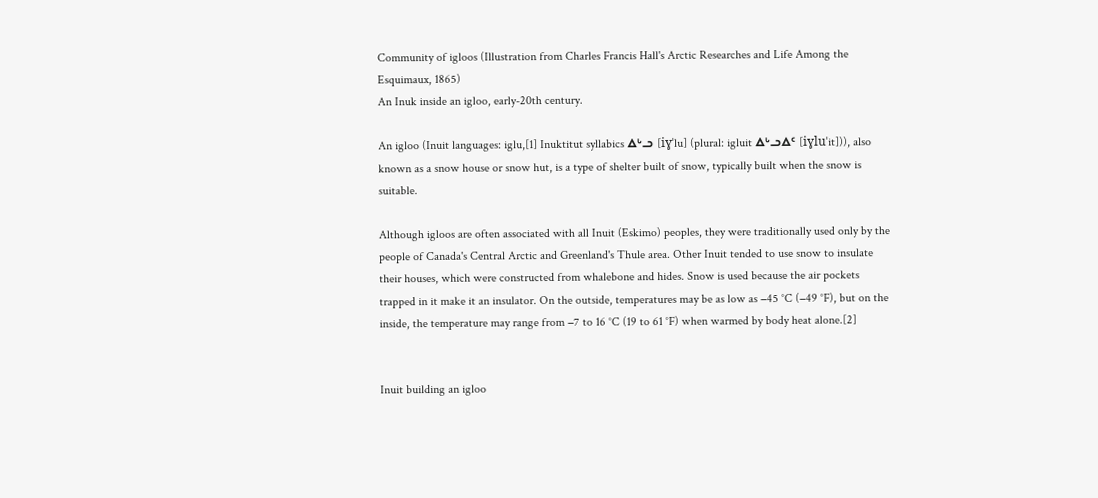Community of igloos (Illustration from Charles Francis Hall's Arctic Researches and Life Among the Esquimaux, 1865)
An Inuk inside an igloo, early-20th century.

An igloo (Inuit languages: iglu,[1] Inuktitut syllabics ᐃᒡᓗ [iɣˈlu] (plural: igluit ᐃᒡᓗᐃᑦ [iɣluˈit])), also known as a snow house or snow hut, is a type of shelter built of snow, typically built when the snow is suitable.

Although igloos are often associated with all Inuit (Eskimo) peoples, they were traditionally used only by the people of Canada's Central Arctic and Greenland's Thule area. Other Inuit tended to use snow to insulate their houses, which were constructed from whalebone and hides. Snow is used because the air pockets trapped in it make it an insulator. On the outside, temperatures may be as low as −45 °C (−49 °F), but on the inside, the temperature may range from −7 to 16 °C (19 to 61 °F) when warmed by body heat alone.[2]


Inuit building an igloo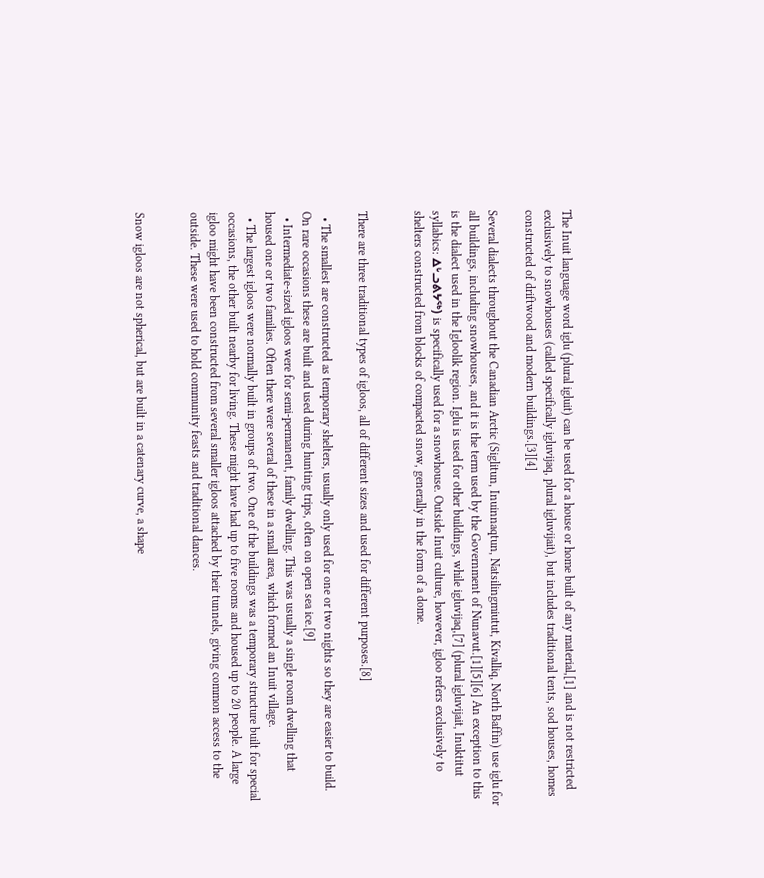The Inuit language word iglu (plural igluit) can be used for a house or home built of any material,[1] and is not restricted exclusively to snowhouses (called specifically igluvijaq, plural igluvijait), but includes traditional tents, sod houses, homes constructed of driftwood and modern buildings.[3][4]

Several dialects throughout the Canadian Arctic (Siglitun, Inuinnaqtun, Natsilingmiutut, Kivalliq, North Baffin) use iglu for all buildings, including snowhouses, and it is the term used by the Government of Nunavut.[1][5][6] An exception to this is the dialect used in the Igloolik region. Iglu is used for other buildings, while igluvijaq,[7] (plural igluvijait, Inuktitut syllabics: ᐃᒡᓗᕕᔭᖅ) is specifically used for a snowhouse. Outside Inuit culture, however, igloo refers exclusively to shelters constructed from blocks of compacted snow, generally in the form of a dome.


There are three traditional types of igloos, all of different sizes and used for different purposes.[8]

  • The smallest are constructed as temporary shelters, usually only used for one or two nights so they are easier to build. On rare occasions these are built and used during hunting trips, often on open sea ice.[9]
  • Intermediate-sized igloos were for semi-permanent, family dwelling. This was usually a single room dwelling that housed one or two families. Often there were several of these in a small area, which formed an Inuit village.
  • The largest igloos were normally built in groups of two. One of the buildings was a temporary structure built for special occasions, the other built nearby for living. These might have had up to five rooms and housed up to 20 people. A large igloo might have been constructed from several smaller igloos attached by their tunnels, giving common access to the outside. These were used to hold community feasts and traditional dances.


Snow igloos are not spherical, but are built in a catenary curve, a shape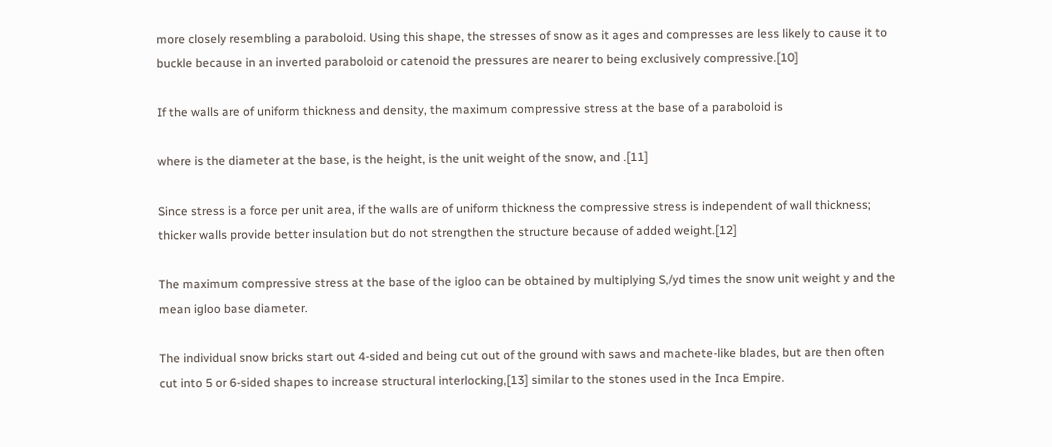more closely resembling a paraboloid. Using this shape, the stresses of snow as it ages and compresses are less likely to cause it to buckle because in an inverted paraboloid or catenoid the pressures are nearer to being exclusively compressive.[10]

If the walls are of uniform thickness and density, the maximum compressive stress at the base of a paraboloid is

where is the diameter at the base, is the height, is the unit weight of the snow, and .[11]

Since stress is a force per unit area, if the walls are of uniform thickness the compressive stress is independent of wall thickness; thicker walls provide better insulation but do not strengthen the structure because of added weight.[12]

The maximum compressive stress at the base of the igloo can be obtained by multiplying S,/yd times the snow unit weight y and the mean igloo base diameter.

The individual snow bricks start out 4-sided and being cut out of the ground with saws and machete-like blades, but are then often cut into 5 or 6-sided shapes to increase structural interlocking,[13] similar to the stones used in the Inca Empire.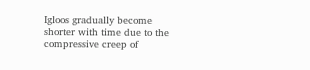Igloos gradually become shorter with time due to the compressive creep of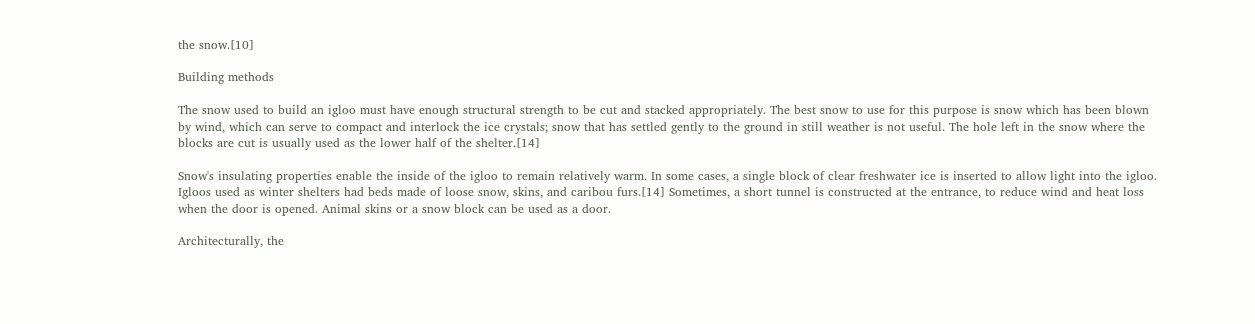the snow.[10]

Building methods

The snow used to build an igloo must have enough structural strength to be cut and stacked appropriately. The best snow to use for this purpose is snow which has been blown by wind, which can serve to compact and interlock the ice crystals; snow that has settled gently to the ground in still weather is not useful. The hole left in the snow where the blocks are cut is usually used as the lower half of the shelter.[14]

Snow's insulating properties enable the inside of the igloo to remain relatively warm. In some cases, a single block of clear freshwater ice is inserted to allow light into the igloo. Igloos used as winter shelters had beds made of loose snow, skins, and caribou furs.[14] Sometimes, a short tunnel is constructed at the entrance, to reduce wind and heat loss when the door is opened. Animal skins or a snow block can be used as a door.

Architecturally, the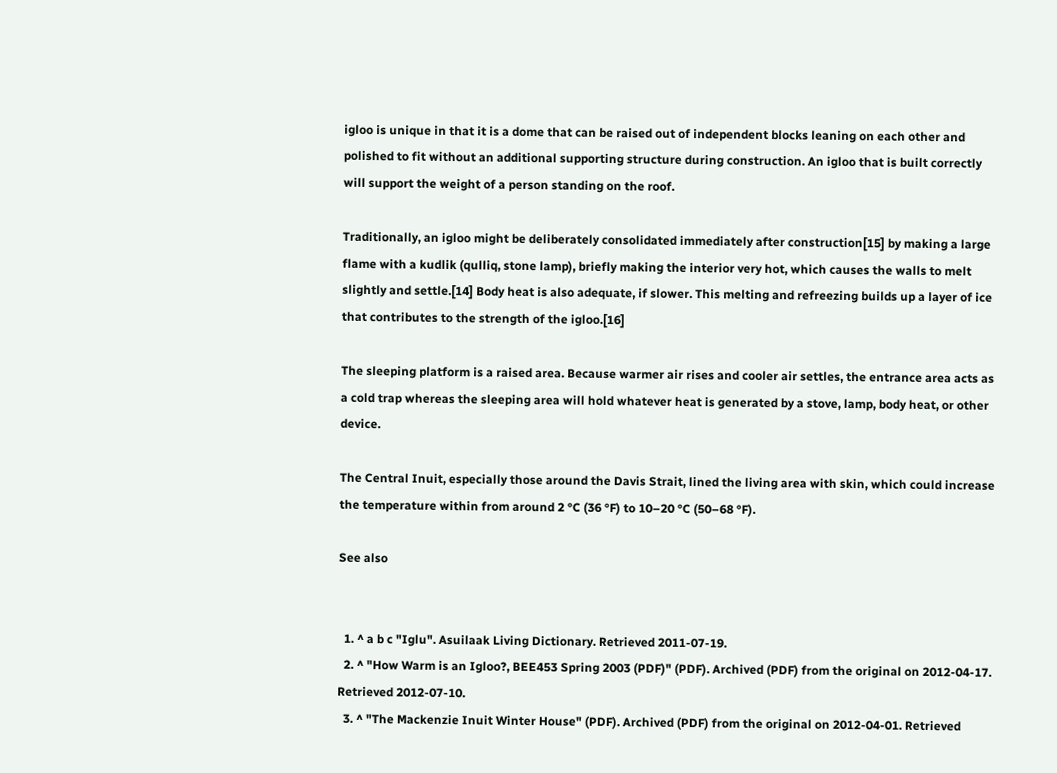igloo is unique in that it is a dome that can be raised out of independent blocks leaning on each other and polished to fit without an additional supporting structure during construction. An igloo that is built correctly will support the weight of a person standing on the roof.

Traditionally, an igloo might be deliberately consolidated immediately after construction[15] by making a large flame with a kudlik (qulliq, stone lamp), briefly making the interior very hot, which causes the walls to melt slightly and settle.[14] Body heat is also adequate, if slower. This melting and refreezing builds up a layer of ice that contributes to the strength of the igloo.[16]

The sleeping platform is a raised area. Because warmer air rises and cooler air settles, the entrance area acts as a cold trap whereas the sleeping area will hold whatever heat is generated by a stove, lamp, body heat, or other device.

The Central Inuit, especially those around the Davis Strait, lined the living area with skin, which could increase the temperature within from around 2 °C (36 °F) to 10–20 °C (50–68 °F).

See also


  1. ^ a b c "Iglu". Asuilaak Living Dictionary. Retrieved 2011-07-19.
  2. ^ "How Warm is an Igloo?, BEE453 Spring 2003 (PDF)" (PDF). Archived (PDF) from the original on 2012-04-17. Retrieved 2012-07-10.
  3. ^ "The Mackenzie Inuit Winter House" (PDF). Archived (PDF) from the original on 2012-04-01. Retrieved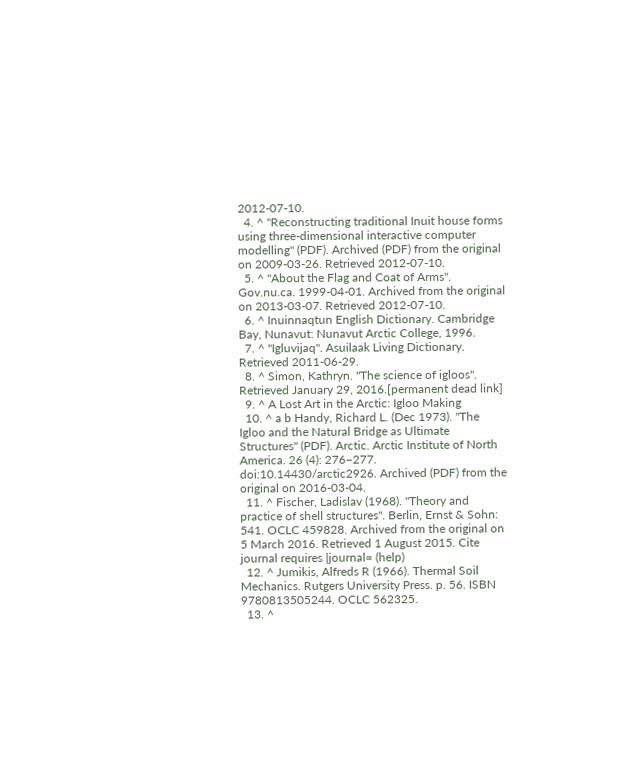2012-07-10.
  4. ^ "Reconstructing traditional Inuit house forms using three-dimensional interactive computer modelling" (PDF). Archived (PDF) from the original on 2009-03-26. Retrieved 2012-07-10.
  5. ^ "About the Flag and Coat of Arms". Gov.nu.ca. 1999-04-01. Archived from the original on 2013-03-07. Retrieved 2012-07-10.
  6. ^ Inuinnaqtun English Dictionary. Cambridge Bay, Nunavut: Nunavut Arctic College, 1996.
  7. ^ "Igluvijaq". Asuilaak Living Dictionary. Retrieved 2011-06-29.
  8. ^ Simon, Kathryn. "The science of igloos". Retrieved January 29, 2016.[permanent dead link]
  9. ^ A Lost Art in the Arctic: Igloo Making
  10. ^ a b Handy, Richard L. (Dec 1973). "The Igloo and the Natural Bridge as Ultimate Structures" (PDF). Arctic. Arctic Institute of North America. 26 (4): 276–277. doi:10.14430/arctic2926. Archived (PDF) from the original on 2016-03-04.
  11. ^ Fischer, Ladislav (1968). "Theory and practice of shell structures". Berlin, Ernst & Sohn: 541. OCLC 459828. Archived from the original on 5 March 2016. Retrieved 1 August 2015. Cite journal requires |journal= (help)
  12. ^ Jumikis, Alfreds R (1966). Thermal Soil Mechanics. Rutgers University Press. p. 56. ISBN 9780813505244. OCLC 562325.
  13. ^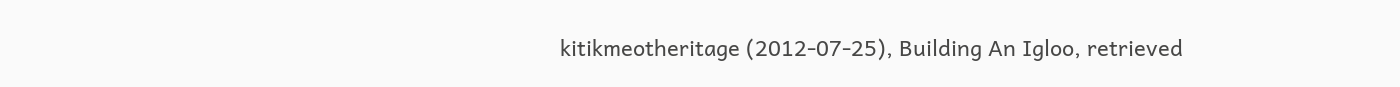kitikmeotheritage (2012-07-25), Building An Igloo, retrieved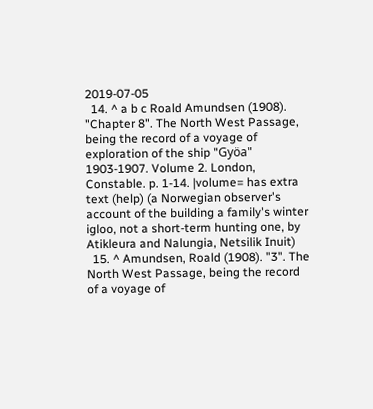2019-07-05
  14. ^ a b c Roald Amundsen (1908). "Chapter 8". The North West Passage, being the record of a voyage of exploration of the ship "Gyöa" 1903-1907. Volume 2. London, Constable. p. 1-14. |volume= has extra text (help) (a Norwegian observer's account of the building a family's winter igloo, not a short-term hunting one, by Atikleura and Nalungia, Netsilik Inuit)
  15. ^ Amundsen, Roald (1908). "3". The North West Passage, being the record of a voyage of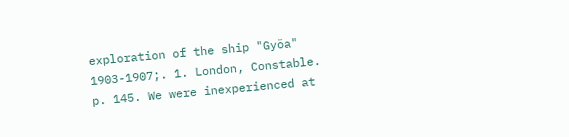exploration of the ship "Gyöa" 1903-1907;. 1. London, Constable. p. 145. We were inexperienced at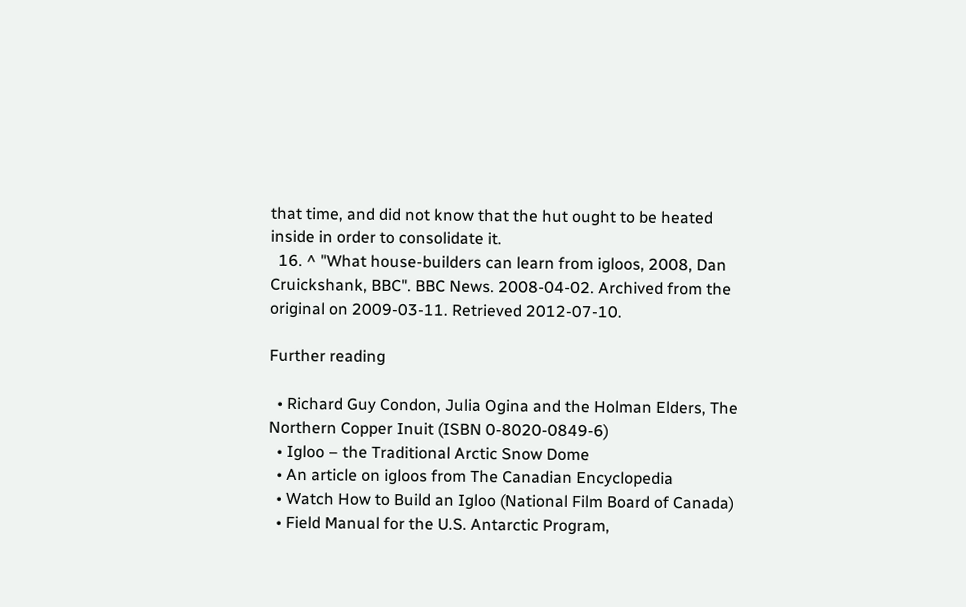that time, and did not know that the hut ought to be heated inside in order to consolidate it.
  16. ^ "What house-builders can learn from igloos, 2008, Dan Cruickshank, BBC". BBC News. 2008-04-02. Archived from the original on 2009-03-11. Retrieved 2012-07-10.

Further reading

  • Richard Guy Condon, Julia Ogina and the Holman Elders, The Northern Copper Inuit (ISBN 0-8020-0849-6)
  • Igloo – the Traditional Arctic Snow Dome
  • An article on igloos from The Canadian Encyclopedia
  • Watch How to Build an Igloo (National Film Board of Canada)
  • Field Manual for the U.S. Antarctic Program,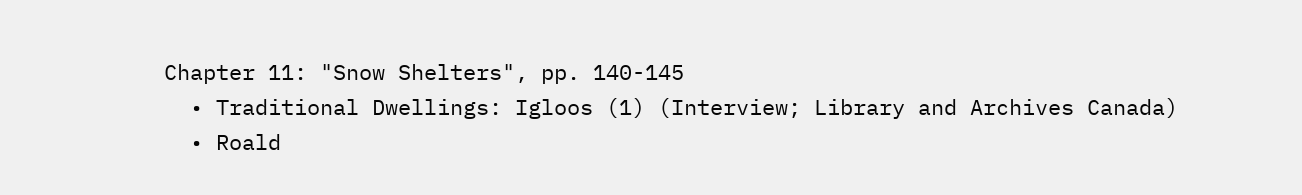Chapter 11: "Snow Shelters", pp. 140-145
  • Traditional Dwellings: Igloos (1) (Interview; Library and Archives Canada)
  • Roald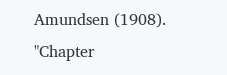Amundsen (1908). "Chapter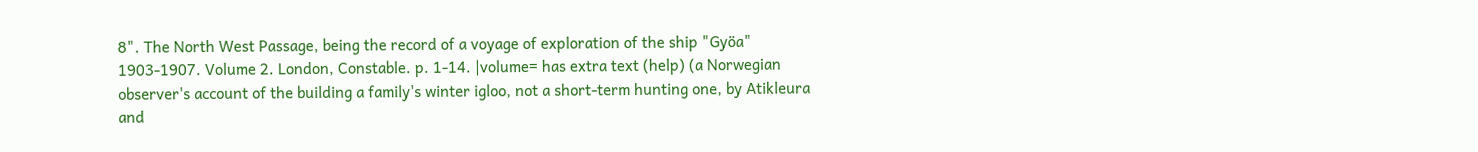8". The North West Passage, being the record of a voyage of exploration of the ship "Gyöa" 1903-1907. Volume 2. London, Constable. p. 1-14. |volume= has extra text (help) (a Norwegian observer's account of the building a family's winter igloo, not a short-term hunting one, by Atikleura and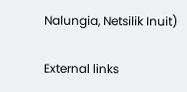Nalungia, Netsilik Inuit)

External links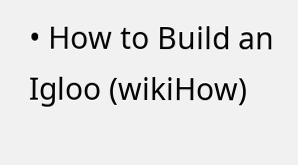• How to Build an Igloo (wikiHow)